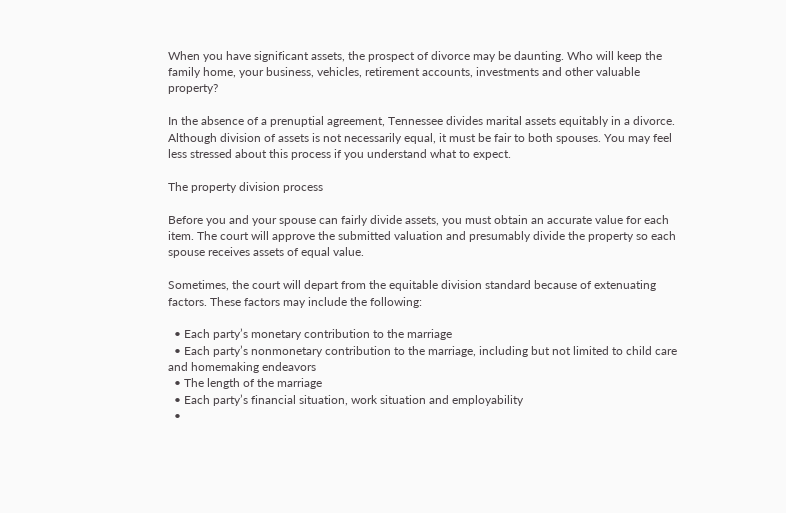When you have significant assets, the prospect of divorce may be daunting. Who will keep the family home, your business, vehicles, retirement accounts, investments and other valuable property?

In the absence of a prenuptial agreement, Tennessee divides marital assets equitably in a divorce. Although division of assets is not necessarily equal, it must be fair to both spouses. You may feel less stressed about this process if you understand what to expect.

The property division process

Before you and your spouse can fairly divide assets, you must obtain an accurate value for each item. The court will approve the submitted valuation and presumably divide the property so each spouse receives assets of equal value.

Sometimes, the court will depart from the equitable division standard because of extenuating factors. These factors may include the following:

  • Each party’s monetary contribution to the marriage
  • Each party’s nonmonetary contribution to the marriage, including but not limited to child care and homemaking endeavors
  • The length of the marriage
  • Each party’s financial situation, work situation and employability
  •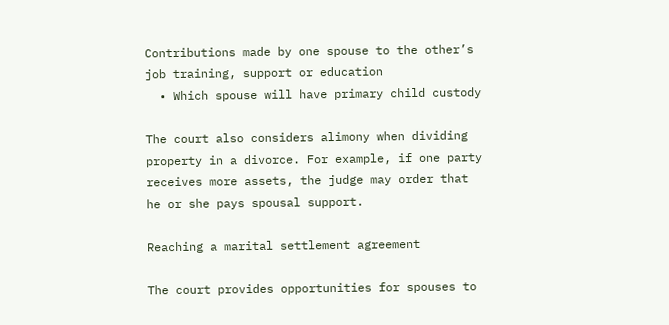Contributions made by one spouse to the other’s job training, support or education
  • Which spouse will have primary child custody

The court also considers alimony when dividing property in a divorce. For example, if one party receives more assets, the judge may order that he or she pays spousal support.

Reaching a marital settlement agreement

The court provides opportunities for spouses to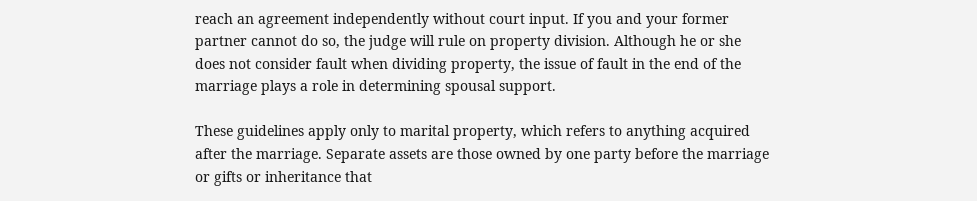reach an agreement independently without court input. If you and your former partner cannot do so, the judge will rule on property division. Although he or she does not consider fault when dividing property, the issue of fault in the end of the marriage plays a role in determining spousal support.

These guidelines apply only to marital property, which refers to anything acquired after the marriage. Separate assets are those owned by one party before the marriage or gifts or inheritance that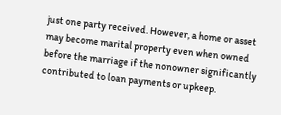just one party received. However, a home or asset may become marital property even when owned before the marriage if the nonowner significantly contributed to loan payments or upkeep.